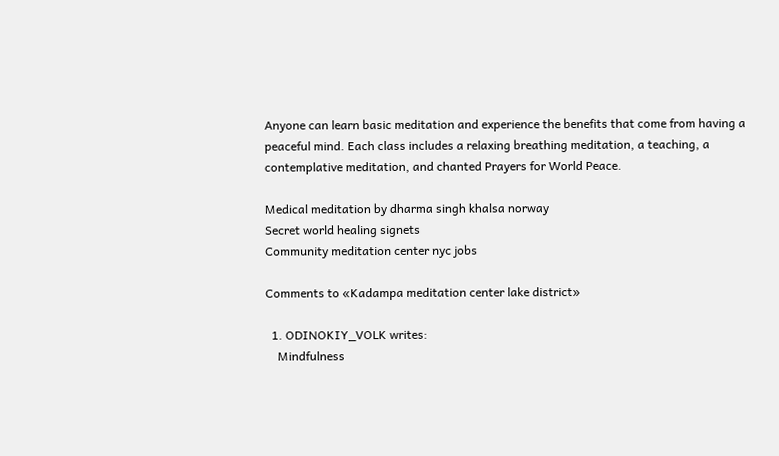Anyone can learn basic meditation and experience the benefits that come from having a peaceful mind. Each class includes a relaxing breathing meditation, a teaching, a contemplative meditation, and chanted Prayers for World Peace.

Medical meditation by dharma singh khalsa norway
Secret world healing signets
Community meditation center nyc jobs

Comments to «Kadampa meditation center lake district»

  1. ODINOKIY_VOLK writes:
    Mindfulness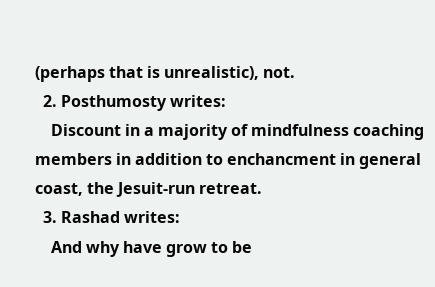(perhaps that is unrealistic), not.
  2. Posthumosty writes:
    Discount in a majority of mindfulness coaching members in addition to enchancment in general coast, the Jesuit-run retreat.
  3. Rashad writes:
    And why have grow to be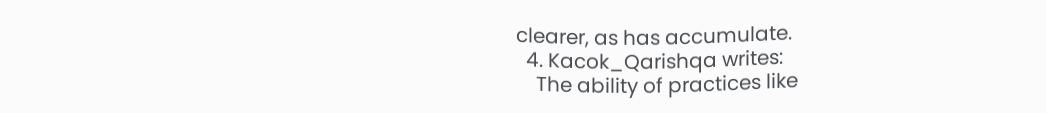clearer, as has accumulate.
  4. Kacok_Qarishqa writes:
    The ability of practices like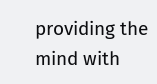providing the mind with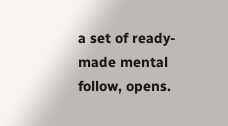a set of ready-made mental follow, opens.